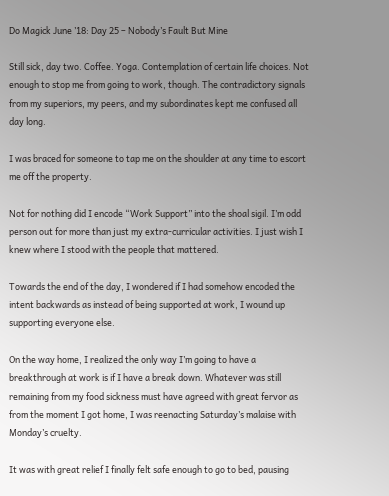Do Magick June ’18: Day 25 – Nobody’s Fault But Mine

Still sick, day two. Coffee. Yoga. Contemplation of certain life choices. Not enough to stop me from going to work, though. The contradictory signals from my superiors, my peers, and my subordinates kept me confused all day long.

I was braced for someone to tap me on the shoulder at any time to escort me off the property.

Not for nothing did I encode “Work Support” into the shoal sigil. I’m odd person out for more than just my extra-curricular activities. I just wish I knew where I stood with the people that mattered.

Towards the end of the day, I wondered if I had somehow encoded the intent backwards as instead of being supported at work, I wound up supporting everyone else.

On the way home, I realized the only way I’m going to have a breakthrough at work is if I have a break down. Whatever was still remaining from my food sickness must have agreed with great fervor as from the moment I got home, I was reenacting Saturday’s malaise with Monday’s cruelty.

It was with great relief I finally felt safe enough to go to bed, pausing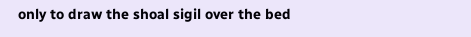only to draw the shoal sigil over the bed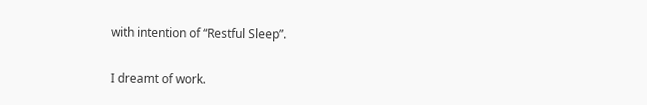with intention of “Restful Sleep”.

I dreamt of work.